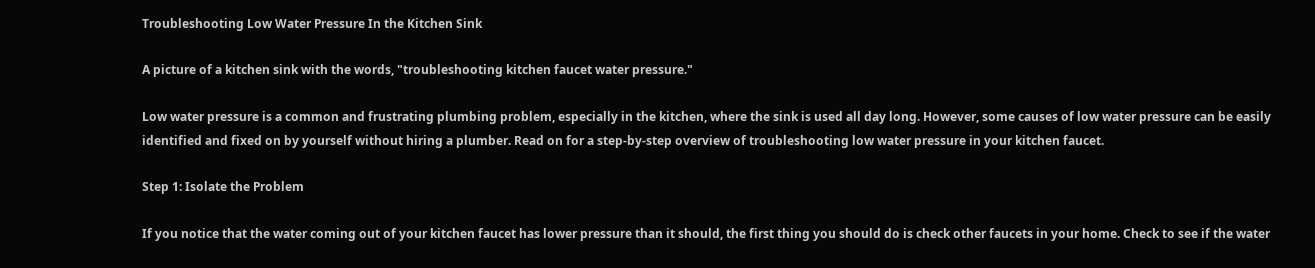Troubleshooting Low Water Pressure In the Kitchen Sink

A picture of a kitchen sink with the words, "troubleshooting kitchen faucet water pressure."

Low water pressure is a common and frustrating plumbing problem, especially in the kitchen, where the sink is used all day long. However, some causes of low water pressure can be easily identified and fixed on by yourself without hiring a plumber. Read on for a step-by-step overview of troubleshooting low water pressure in your kitchen faucet.

Step 1: Isolate the Problem

If you notice that the water coming out of your kitchen faucet has lower pressure than it should, the first thing you should do is check other faucets in your home. Check to see if the water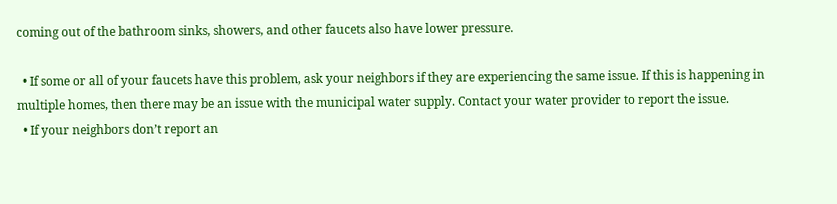coming out of the bathroom sinks, showers, and other faucets also have lower pressure.

  • If some or all of your faucets have this problem, ask your neighbors if they are experiencing the same issue. If this is happening in multiple homes, then there may be an issue with the municipal water supply. Contact your water provider to report the issue.
  • If your neighbors don’t report an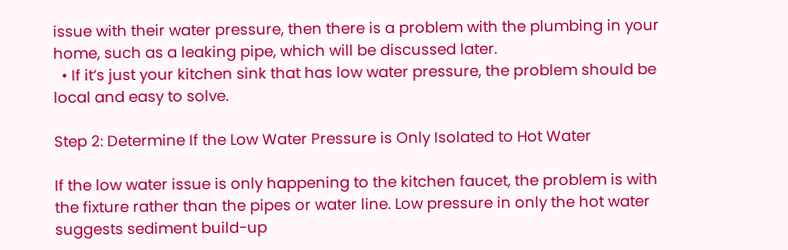issue with their water pressure, then there is a problem with the plumbing in your home, such as a leaking pipe, which will be discussed later.
  • If it’s just your kitchen sink that has low water pressure, the problem should be local and easy to solve.

Step 2: Determine If the Low Water Pressure is Only Isolated to Hot Water

If the low water issue is only happening to the kitchen faucet, the problem is with the fixture rather than the pipes or water line. Low pressure in only the hot water suggests sediment build-up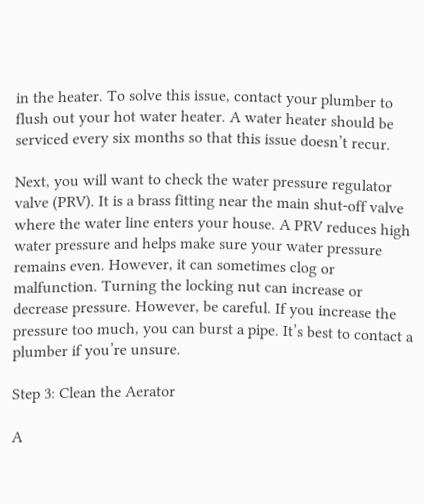in the heater. To solve this issue, contact your plumber to flush out your hot water heater. A water heater should be serviced every six months so that this issue doesn’t recur.

Next, you will want to check the water pressure regulator valve (PRV). It is a brass fitting near the main shut-off valve where the water line enters your house. A PRV reduces high water pressure and helps make sure your water pressure remains even. However, it can sometimes clog or malfunction. Turning the locking nut can increase or decrease pressure. However, be careful. If you increase the pressure too much, you can burst a pipe. It’s best to contact a plumber if you’re unsure.

Step 3: Clean the Aerator

A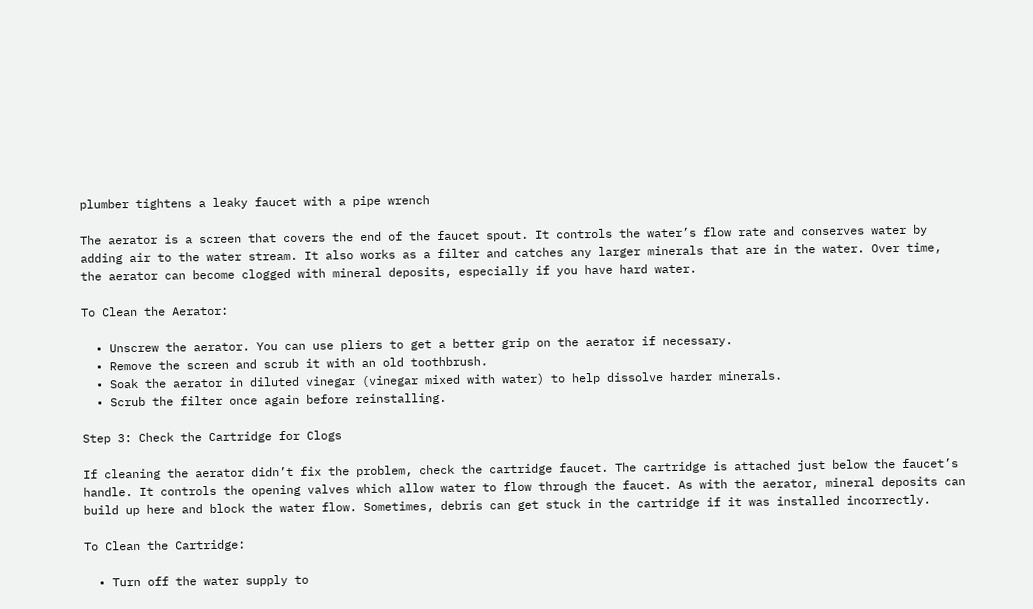plumber tightens a leaky faucet with a pipe wrench

The aerator is a screen that covers the end of the faucet spout. It controls the water’s flow rate and conserves water by adding air to the water stream. It also works as a filter and catches any larger minerals that are in the water. Over time, the aerator can become clogged with mineral deposits, especially if you have hard water.

To Clean the Aerator:

  • Unscrew the aerator. You can use pliers to get a better grip on the aerator if necessary.
  • Remove the screen and scrub it with an old toothbrush.
  • Soak the aerator in diluted vinegar (vinegar mixed with water) to help dissolve harder minerals.
  • Scrub the filter once again before reinstalling.

Step 3: Check the Cartridge for Clogs

If cleaning the aerator didn’t fix the problem, check the cartridge faucet. The cartridge is attached just below the faucet’s handle. It controls the opening valves which allow water to flow through the faucet. As with the aerator, mineral deposits can build up here and block the water flow. Sometimes, debris can get stuck in the cartridge if it was installed incorrectly.

To Clean the Cartridge:

  • Turn off the water supply to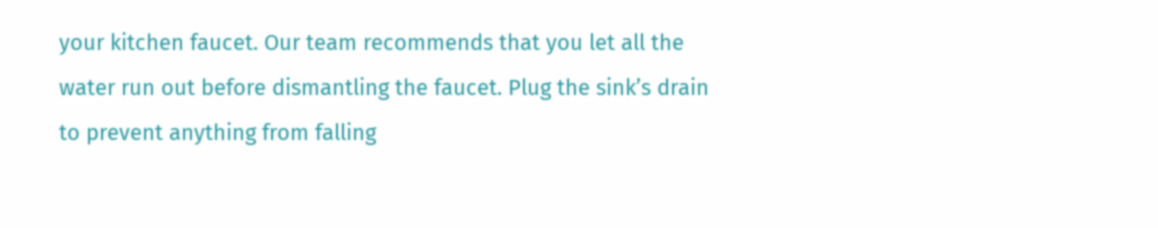your kitchen faucet. Our team recommends that you let all the water run out before dismantling the faucet. Plug the sink’s drain to prevent anything from falling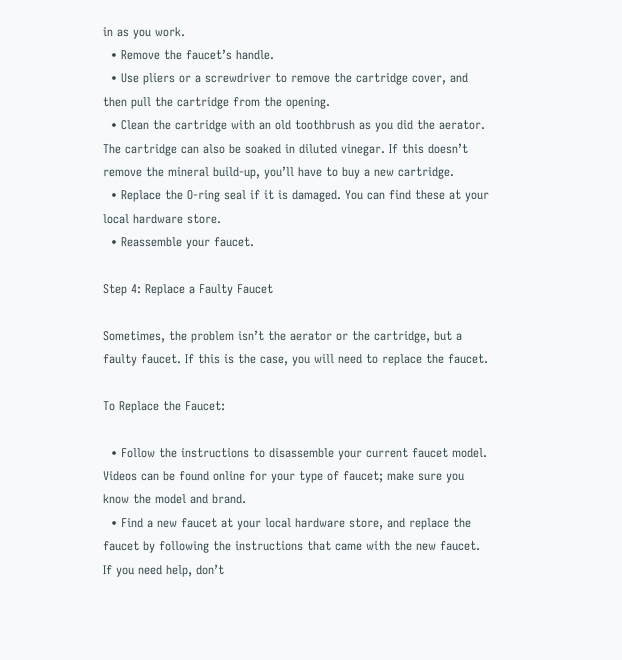in as you work.
  • Remove the faucet’s handle.
  • Use pliers or a screwdriver to remove the cartridge cover, and then pull the cartridge from the opening.
  • Clean the cartridge with an old toothbrush as you did the aerator. The cartridge can also be soaked in diluted vinegar. If this doesn’t remove the mineral build-up, you’ll have to buy a new cartridge.
  • Replace the O-ring seal if it is damaged. You can find these at your local hardware store.
  • Reassemble your faucet.

Step 4: Replace a Faulty Faucet

Sometimes, the problem isn’t the aerator or the cartridge, but a faulty faucet. If this is the case, you will need to replace the faucet.

To Replace the Faucet:

  • Follow the instructions to disassemble your current faucet model. Videos can be found online for your type of faucet; make sure you know the model and brand.
  • Find a new faucet at your local hardware store, and replace the faucet by following the instructions that came with the new faucet. If you need help, don’t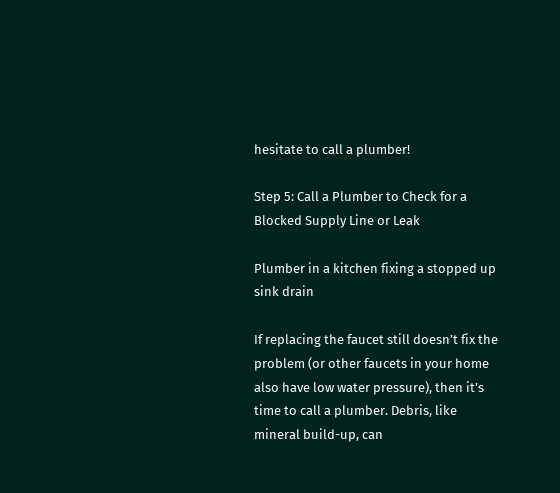hesitate to call a plumber!

Step 5: Call a Plumber to Check for a Blocked Supply Line or Leak

Plumber in a kitchen fixing a stopped up sink drain

If replacing the faucet still doesn’t fix the problem (or other faucets in your home also have low water pressure), then it’s time to call a plumber. Debris, like mineral build-up, can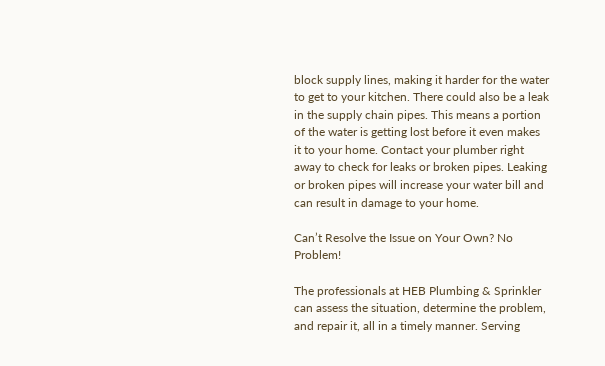block supply lines, making it harder for the water to get to your kitchen. There could also be a leak in the supply chain pipes. This means a portion of the water is getting lost before it even makes it to your home. Contact your plumber right away to check for leaks or broken pipes. Leaking or broken pipes will increase your water bill and can result in damage to your home.

Can’t Resolve the Issue on Your Own? No Problem!

The professionals at HEB Plumbing & Sprinkler can assess the situation, determine the problem, and repair it, all in a timely manner. Serving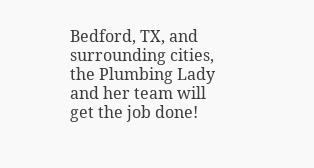Bedford, TX, and surrounding cities, the Plumbing Lady and her team will get the job done!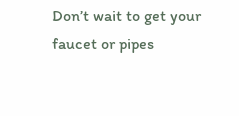Don’t wait to get your faucet or pipes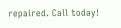repaired. Call today!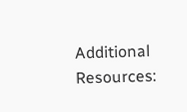Additional Resources: